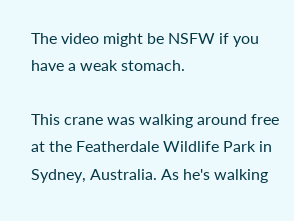The video might be NSFW if you have a weak stomach.

This crane was walking around free at the Featherdale Wildlife Park in Sydney, Australia. As he's walking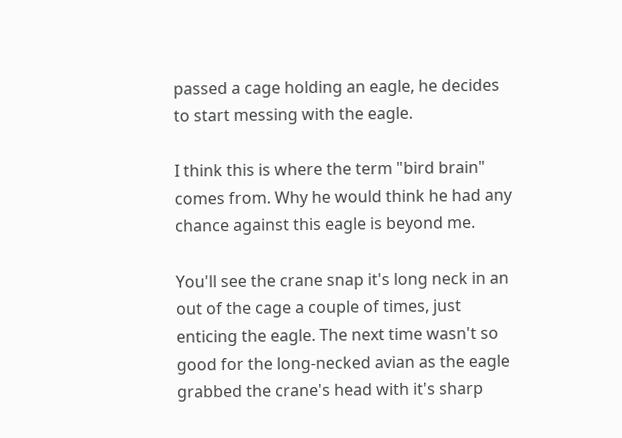passed a cage holding an eagle, he decides to start messing with the eagle.

I think this is where the term "bird brain" comes from. Why he would think he had any chance against this eagle is beyond me.

You'll see the crane snap it's long neck in an out of the cage a couple of times, just enticing the eagle. The next time wasn't so good for the long-necked avian as the eagle grabbed the crane's head with it's sharp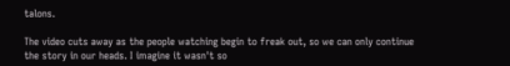talons.

The video cuts away as the people watching begin to freak out, so we can only continue the story in our heads. I imagine it wasn't so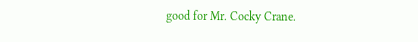good for Mr. Cocky Crane.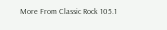More From Classic Rock 105.1